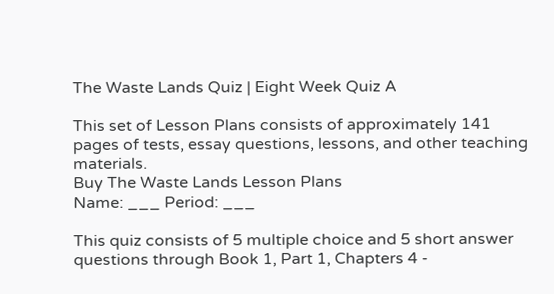The Waste Lands Quiz | Eight Week Quiz A

This set of Lesson Plans consists of approximately 141 pages of tests, essay questions, lessons, and other teaching materials.
Buy The Waste Lands Lesson Plans
Name: ___ Period: ___

This quiz consists of 5 multiple choice and 5 short answer questions through Book 1, Part 1, Chapters 4 -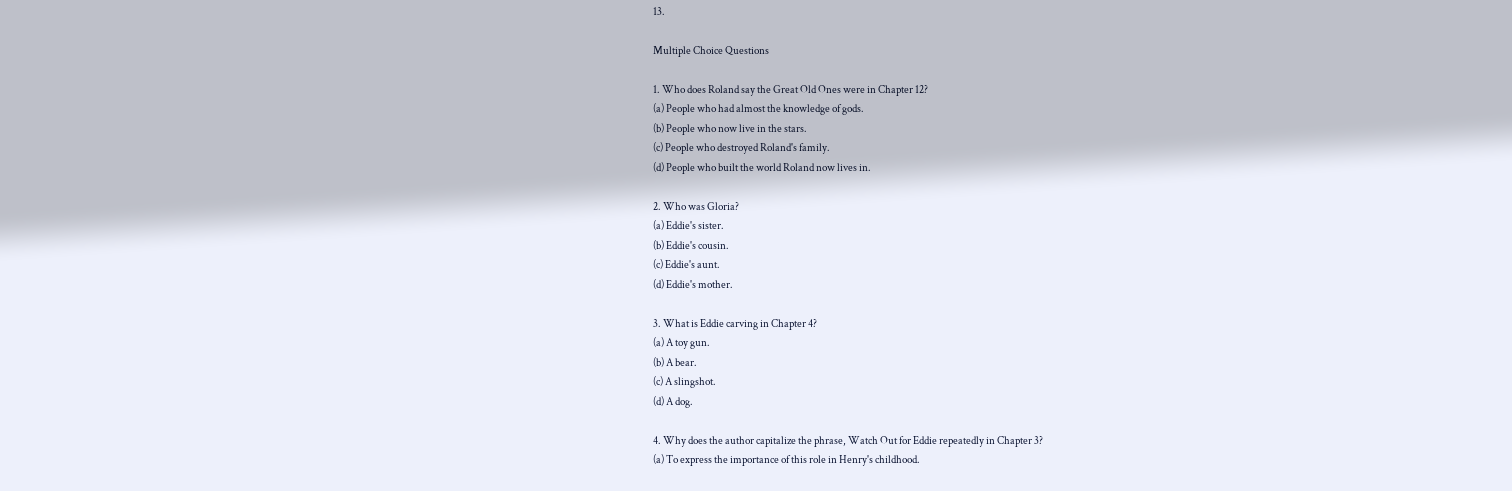13.

Multiple Choice Questions

1. Who does Roland say the Great Old Ones were in Chapter 12?
(a) People who had almost the knowledge of gods.
(b) People who now live in the stars.
(c) People who destroyed Roland's family.
(d) People who built the world Roland now lives in.

2. Who was Gloria?
(a) Eddie's sister.
(b) Eddie's cousin.
(c) Eddie's aunt.
(d) Eddie's mother.

3. What is Eddie carving in Chapter 4?
(a) A toy gun.
(b) A bear.
(c) A slingshot.
(d) A dog.

4. Why does the author capitalize the phrase, Watch Out for Eddie repeatedly in Chapter 3?
(a) To express the importance of this role in Henry's childhood.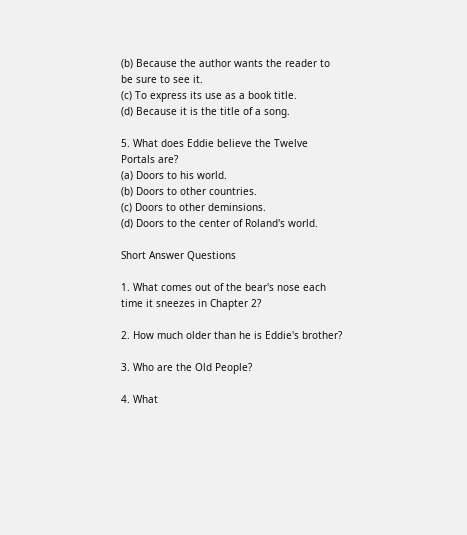(b) Because the author wants the reader to be sure to see it.
(c) To express its use as a book title.
(d) Because it is the title of a song.

5. What does Eddie believe the Twelve Portals are?
(a) Doors to his world.
(b) Doors to other countries.
(c) Doors to other deminsions.
(d) Doors to the center of Roland's world.

Short Answer Questions

1. What comes out of the bear's nose each time it sneezes in Chapter 2?

2. How much older than he is Eddie's brother?

3. Who are the Old People?

4. What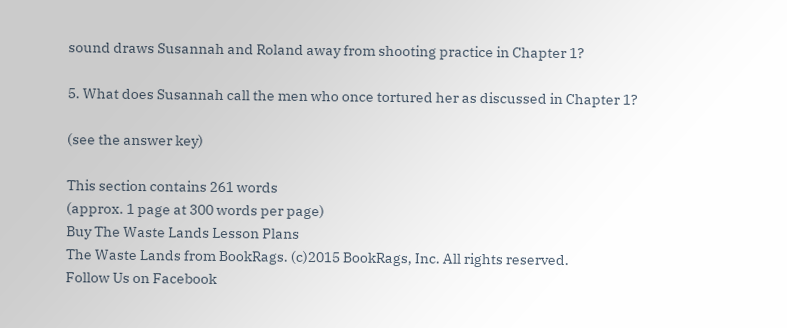sound draws Susannah and Roland away from shooting practice in Chapter 1?

5. What does Susannah call the men who once tortured her as discussed in Chapter 1?

(see the answer key)

This section contains 261 words
(approx. 1 page at 300 words per page)
Buy The Waste Lands Lesson Plans
The Waste Lands from BookRags. (c)2015 BookRags, Inc. All rights reserved.
Follow Us on Facebook